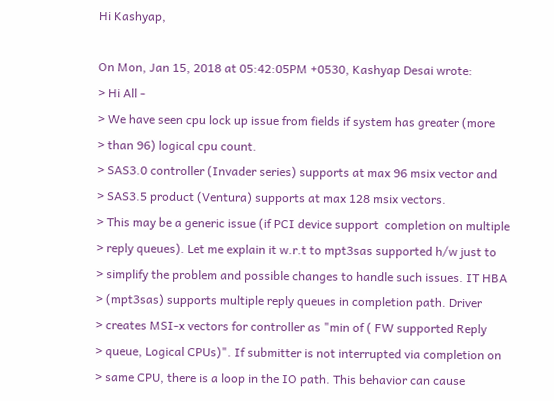Hi Kashyap,

On Mon, Jan 15, 2018 at 05:42:05PM +0530, Kashyap Desai wrote:
> Hi All -
> We have seen cpu lock up issue from fields if system has greater (more
> than 96) logical cpu count.
> SAS3.0 controller (Invader series) supports at max 96 msix vector and
> SAS3.5 product (Ventura) supports at max 128 msix vectors.
> This may be a generic issue (if PCI device support  completion on multiple
> reply queues). Let me explain it w.r.t to mpt3sas supported h/w just to
> simplify the problem and possible changes to handle such issues. IT HBA
> (mpt3sas) supports multiple reply queues in completion path. Driver
> creates MSI-x vectors for controller as "min of ( FW supported Reply
> queue, Logical CPUs)". If submitter is not interrupted via completion on
> same CPU, there is a loop in the IO path. This behavior can cause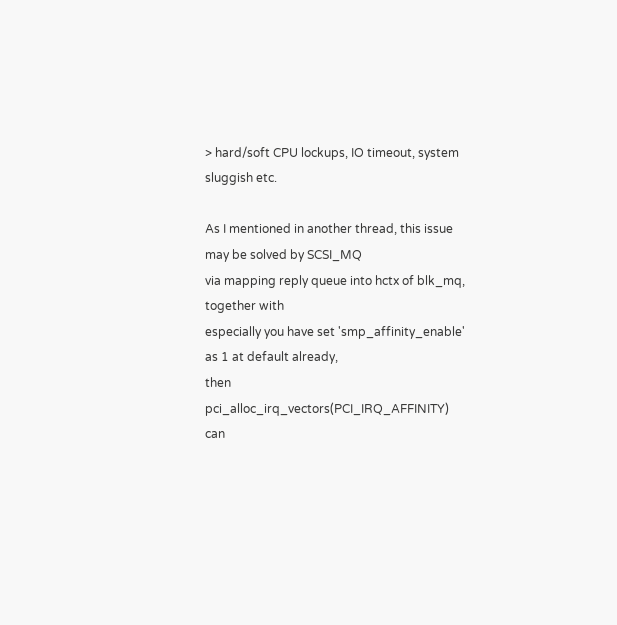> hard/soft CPU lockups, IO timeout, system sluggish etc.

As I mentioned in another thread, this issue may be solved by SCSI_MQ
via mapping reply queue into hctx of blk_mq, together with
especially you have set 'smp_affinity_enable' as 1 at default already,
then pci_alloc_irq_vectors(PCI_IRQ_AFFINITY) can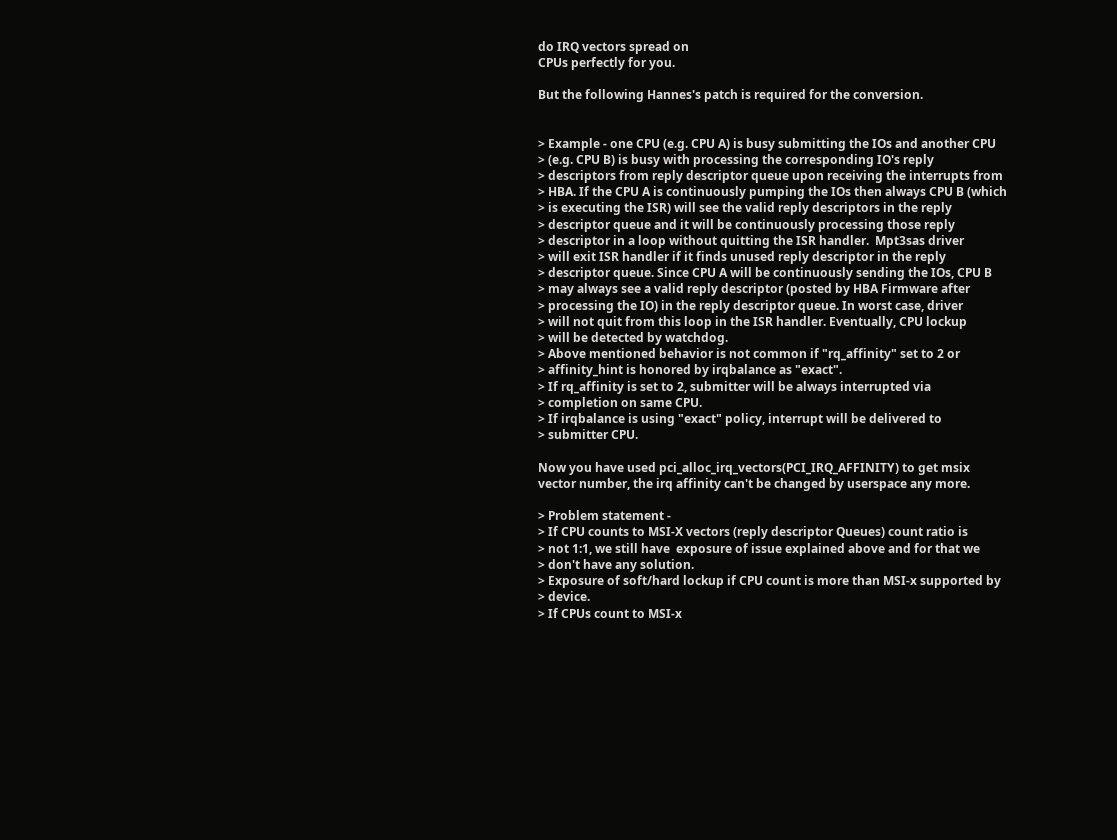do IRQ vectors spread on
CPUs perfectly for you.

But the following Hannes's patch is required for the conversion.


> Example - one CPU (e.g. CPU A) is busy submitting the IOs and another CPU
> (e.g. CPU B) is busy with processing the corresponding IO's reply
> descriptors from reply descriptor queue upon receiving the interrupts from
> HBA. If the CPU A is continuously pumping the IOs then always CPU B (which
> is executing the ISR) will see the valid reply descriptors in the reply
> descriptor queue and it will be continuously processing those reply
> descriptor in a loop without quitting the ISR handler.  Mpt3sas driver
> will exit ISR handler if it finds unused reply descriptor in the reply
> descriptor queue. Since CPU A will be continuously sending the IOs, CPU B
> may always see a valid reply descriptor (posted by HBA Firmware after
> processing the IO) in the reply descriptor queue. In worst case, driver
> will not quit from this loop in the ISR handler. Eventually, CPU lockup
> will be detected by watchdog.
> Above mentioned behavior is not common if "rq_affinity" set to 2 or
> affinity_hint is honored by irqbalance as "exact".
> If rq_affinity is set to 2, submitter will be always interrupted via
> completion on same CPU.
> If irqbalance is using "exact" policy, interrupt will be delivered to
> submitter CPU.

Now you have used pci_alloc_irq_vectors(PCI_IRQ_AFFINITY) to get msix
vector number, the irq affinity can't be changed by userspace any more.

> Problem statement -
> If CPU counts to MSI-X vectors (reply descriptor Queues) count ratio is
> not 1:1, we still have  exposure of issue explained above and for that we
> don't have any solution.
> Exposure of soft/hard lockup if CPU count is more than MSI-x supported by
> device.
> If CPUs count to MSI-x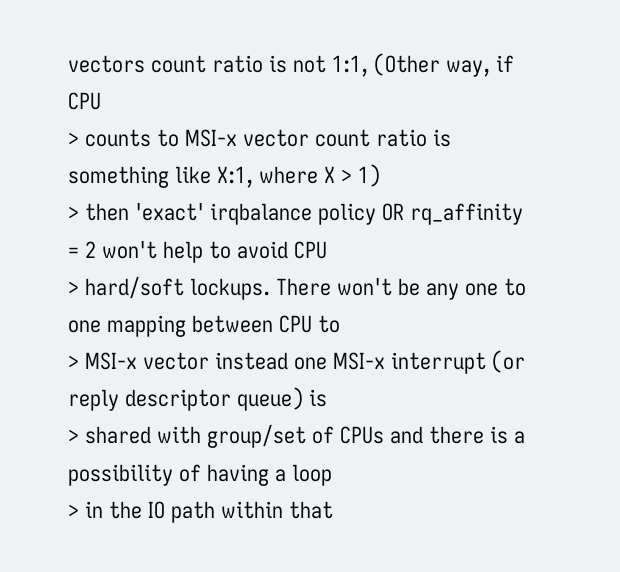vectors count ratio is not 1:1, (Other way, if CPU
> counts to MSI-x vector count ratio is something like X:1, where X > 1)
> then 'exact' irqbalance policy OR rq_affinity = 2 won't help to avoid CPU
> hard/soft lockups. There won't be any one to one mapping between CPU to
> MSI-x vector instead one MSI-x interrupt (or reply descriptor queue) is
> shared with group/set of CPUs and there is a possibility of having a loop
> in the IO path within that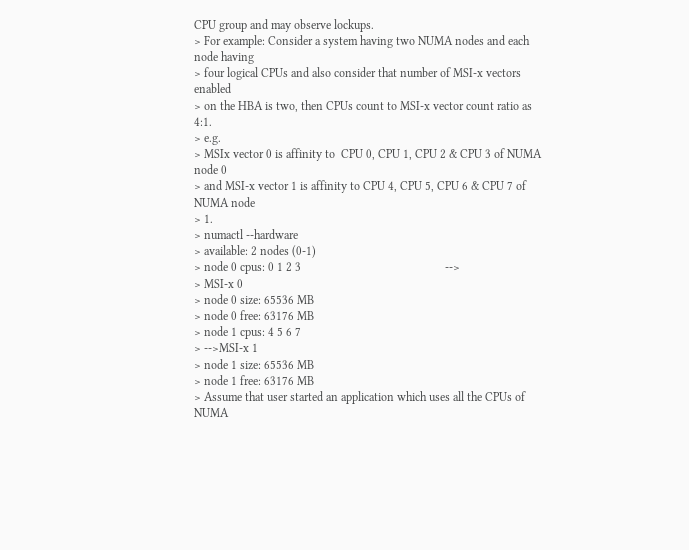CPU group and may observe lockups.
> For example: Consider a system having two NUMA nodes and each node having
> four logical CPUs and also consider that number of MSI-x vectors enabled
> on the HBA is two, then CPUs count to MSI-x vector count ratio as 4:1.
> e.g.
> MSIx vector 0 is affinity to  CPU 0, CPU 1, CPU 2 & CPU 3 of NUMA node 0
> and MSI-x vector 1 is affinity to CPU 4, CPU 5, CPU 6 & CPU 7 of NUMA node
> 1.
> numactl --hardware
> available: 2 nodes (0-1)
> node 0 cpus: 0 1 2 3                                                -->
> MSI-x 0
> node 0 size: 65536 MB
> node 0 free: 63176 MB
> node 1 cpus: 4 5 6 7
> -->MSI-x 1
> node 1 size: 65536 MB
> node 1 free: 63176 MB
> Assume that user started an application which uses all the CPUs of NUMA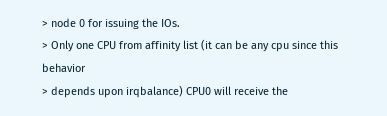> node 0 for issuing the IOs.
> Only one CPU from affinity list (it can be any cpu since this behavior
> depends upon irqbalance) CPU0 will receive the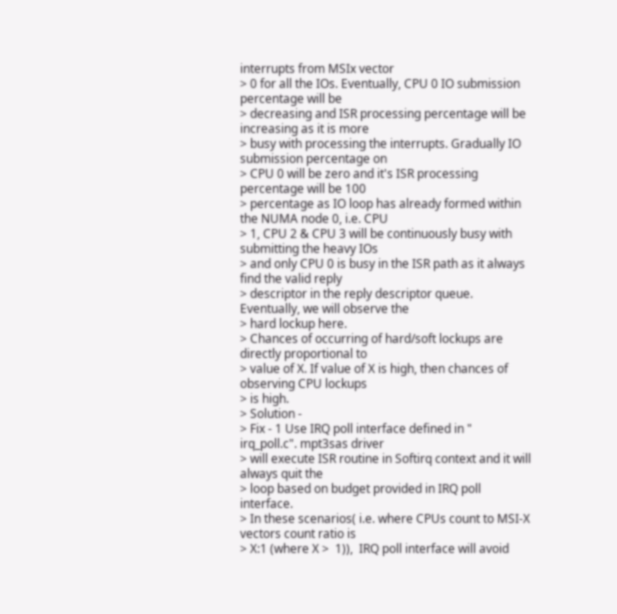interrupts from MSIx vector
> 0 for all the IOs. Eventually, CPU 0 IO submission percentage will be
> decreasing and ISR processing percentage will be increasing as it is more
> busy with processing the interrupts. Gradually IO submission percentage on
> CPU 0 will be zero and it's ISR processing percentage will be 100
> percentage as IO loop has already formed within the NUMA node 0, i.e. CPU
> 1, CPU 2 & CPU 3 will be continuously busy with submitting the heavy IOs
> and only CPU 0 is busy in the ISR path as it always find the valid reply
> descriptor in the reply descriptor queue. Eventually, we will observe the
> hard lockup here.
> Chances of occurring of hard/soft lockups are directly proportional to
> value of X. If value of X is high, then chances of observing CPU lockups
> is high.
> Solution -
> Fix - 1 Use IRQ poll interface defined in " irq_poll.c". mpt3sas driver
> will execute ISR routine in Softirq context and it will always quit the
> loop based on budget provided in IRQ poll interface.
> In these scenarios( i.e. where CPUs count to MSI-X vectors count ratio is
> X:1 (where X >  1)),  IRQ poll interface will avoid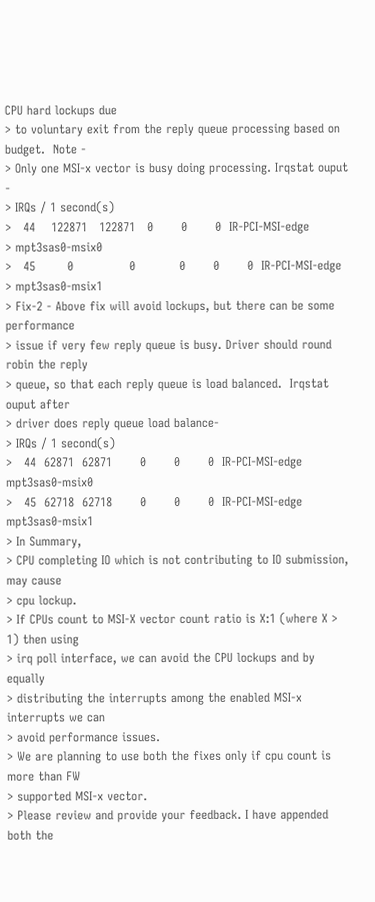CPU hard lockups due
> to voluntary exit from the reply queue processing based on budget.  Note -
> Only one MSI-x vector is busy doing processing. Irqstat ouput -
> IRQs / 1 second(s)
>   44    122871   122871   0       0       0  IR-PCI-MSI-edge
> mpt3sas0-msix0
>   45        0              0           0       0       0  IR-PCI-MSI-edge
> mpt3sas0-msix1
> Fix-2 - Above fix will avoid lockups, but there can be some performance
> issue if very few reply queue is busy. Driver should round robin the reply
> queue, so that each reply queue is load balanced.  Irqstat ouput after
> driver does reply queue load balance-
> IRQs / 1 second(s)
>   44  62871  62871       0       0       0  IR-PCI-MSI-edge mpt3sas0-msix0
>   45  62718  62718       0       0       0  IR-PCI-MSI-edge mpt3sas0-msix1
> In Summary,
> CPU completing IO which is not contributing to IO submission, may cause
> cpu lockup.
> If CPUs count to MSI-X vector count ratio is X:1 (where X > 1) then using
> irq poll interface, we can avoid the CPU lockups and by equally
> distributing the interrupts among the enabled MSI-x interrupts we can
> avoid performance issues.
> We are planning to use both the fixes only if cpu count is more than FW
> supported MSI-x vector.
> Please review and provide your feedback. I have appended both the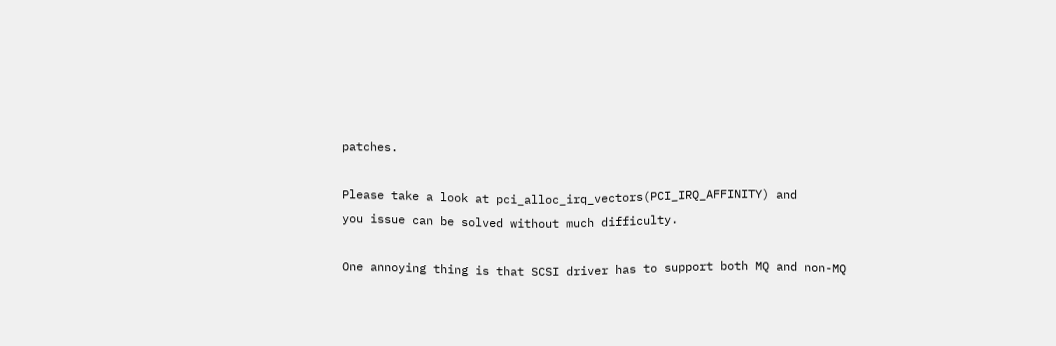patches.

Please take a look at pci_alloc_irq_vectors(PCI_IRQ_AFFINITY) and
you issue can be solved without much difficulty.

One annoying thing is that SCSI driver has to support both MQ and non-MQ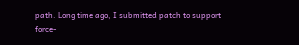path. Long time ago, I submitted patch to support force-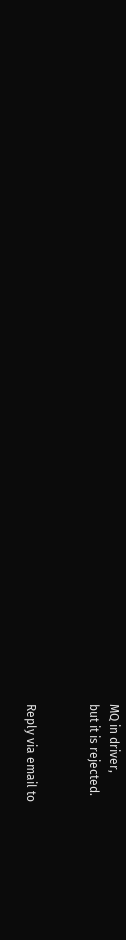MQ in driver,
but it is rejected.


Reply via email to